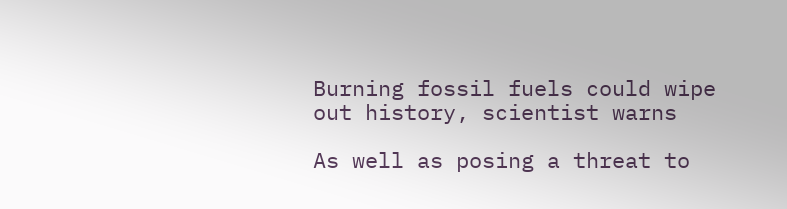Burning fossil fuels could wipe out history, scientist warns

As well as posing a threat to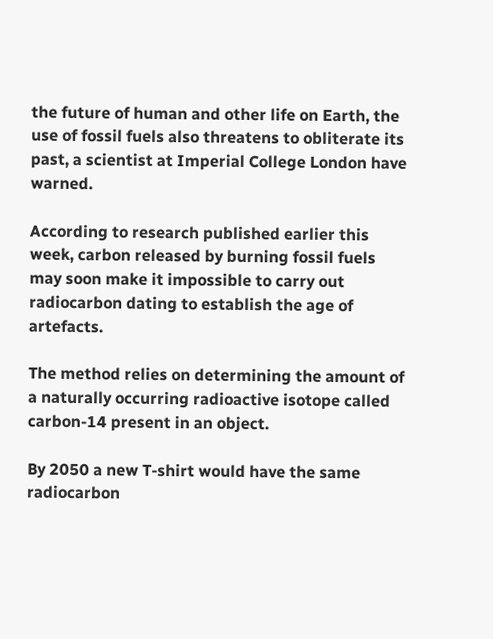the future of human and other life on Earth, the use of fossil fuels also threatens to obliterate its past, a scientist at Imperial College London have warned.

According to research published earlier this week, carbon released by burning fossil fuels may soon make it impossible to carry out radiocarbon dating to establish the age of artefacts.

The method relies on determining the amount of a naturally occurring radioactive isotope called carbon-14 present in an object.

By 2050 a new T-shirt would have the same radiocarbon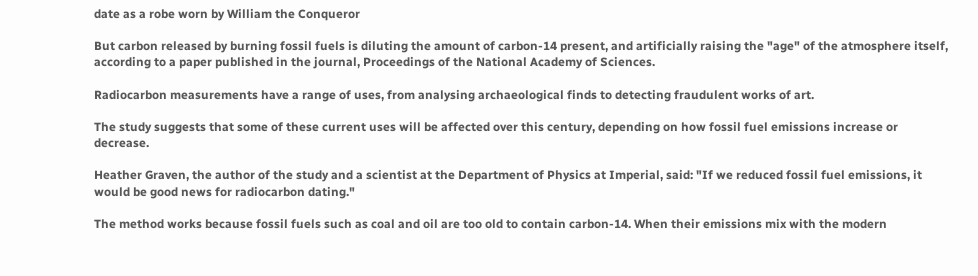date as a robe worn by William the Conqueror

But carbon released by burning fossil fuels is diluting the amount of carbon-14 present, and artificially raising the "age" of the atmosphere itself, according to a paper published in the journal, Proceedings of the National Academy of Sciences.

Radiocarbon measurements have a range of uses, from analysing archaeological finds to detecting fraudulent works of art.

The study suggests that some of these current uses will be affected over this century, depending on how fossil fuel emissions increase or decrease.

Heather Graven, the author of the study and a scientist at the Department of Physics at Imperial, said: "If we reduced fossil fuel emissions, it would be good news for radiocarbon dating."

The method works because fossil fuels such as coal and oil are too old to contain carbon-14. When their emissions mix with the modern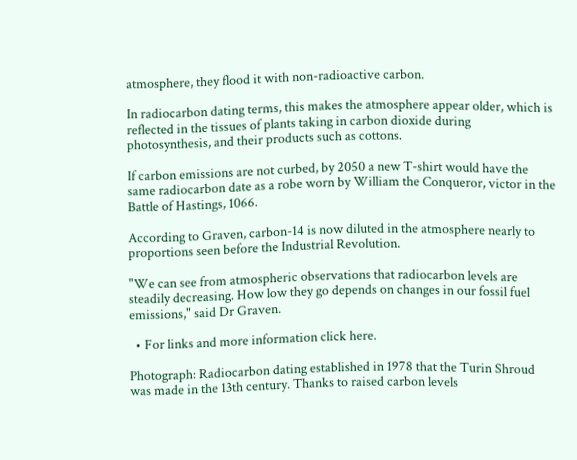atmosphere, they flood it with non-radioactive carbon.

In radiocarbon dating terms, this makes the atmosphere appear older, which is reflected in the tissues of plants taking in carbon dioxide during photosynthesis, and their products such as cottons.

If carbon emissions are not curbed, by 2050 a new T-shirt would have the same radiocarbon date as a robe worn by William the Conqueror, victor in the Battle of Hastings, 1066.

According to Graven, carbon-14 is now diluted in the atmosphere nearly to proportions seen before the Industrial Revolution.

"We can see from atmospheric observations that radiocarbon levels are steadily decreasing. How low they go depends on changes in our fossil fuel emissions," said Dr Graven.

  • For links and more information click here.

Photograph: Radiocarbon dating established in 1978 that the Turin Shroud was made in the 13th century. Thanks to raised carbon levels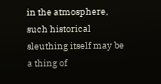in the atmosphere, such historical sleuthing itself may be a thing of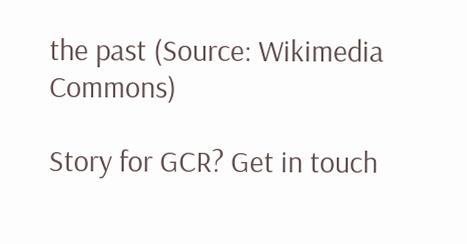the past (Source: Wikimedia Commons)

Story for GCR? Get in touch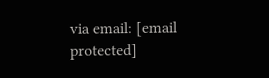via email: [email protected]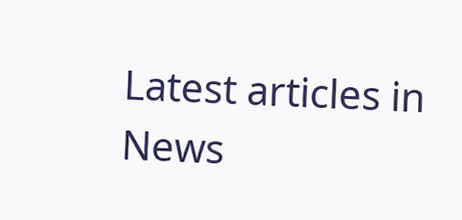Latest articles in News